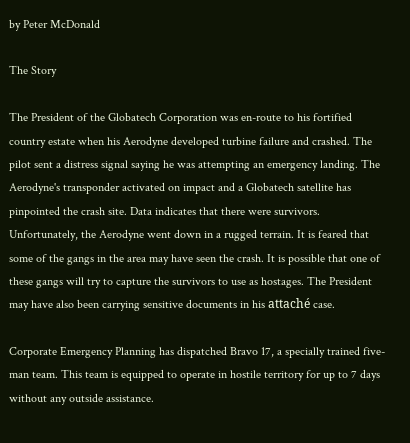by Peter McDonald

The Story

The President of the Globatech Corporation was en-route to his fortified country estate when his Aerodyne developed turbine failure and crashed. The pilot sent a distress signal saying he was attempting an emergency landing. The Aerodyne's transponder activated on impact and a Globatech satellite has pinpointed the crash site. Data indicates that there were survivors. Unfortunately, the Aerodyne went down in a rugged terrain. It is feared that some of the gangs in the area may have seen the crash. It is possible that one of these gangs will try to capture the survivors to use as hostages. The President may have also been carrying sensitive documents in his attaché case.

Corporate Emergency Planning has dispatched Bravo 17, a specially trained five-man team. This team is equipped to operate in hostile territory for up to 7 days without any outside assistance.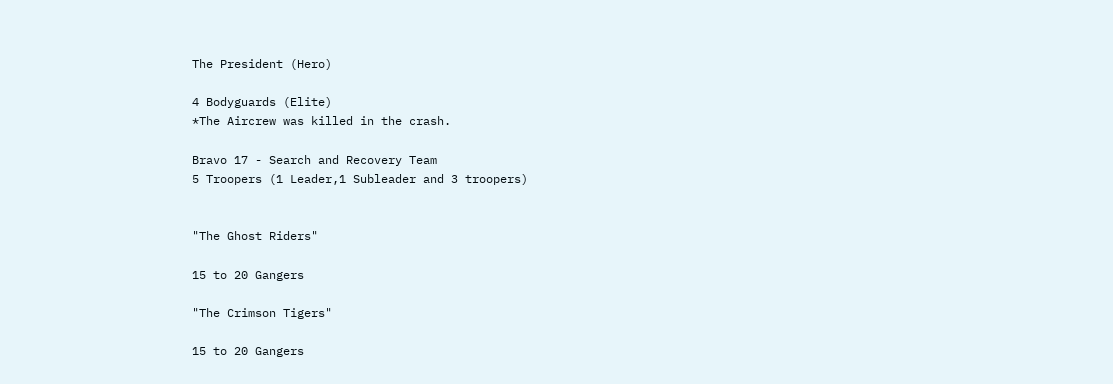The President (Hero)

4 Bodyguards (Elite)
*The Aircrew was killed in the crash.

Bravo 17 - Search and Recovery Team
5 Troopers (1 Leader,1 Subleader and 3 troopers)


"The Ghost Riders"

15 to 20 Gangers

"The Crimson Tigers"

15 to 20 Gangers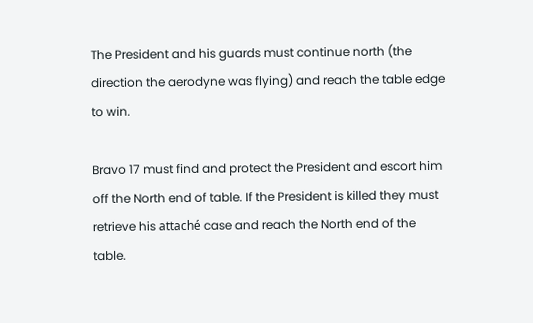The President and his guards must continue north (the direction the aerodyne was flying) and reach the table edge to win.

Bravo 17 must find and protect the President and escort him off the North end of table. If the President is killed they must retrieve his attaché case and reach the North end of the table.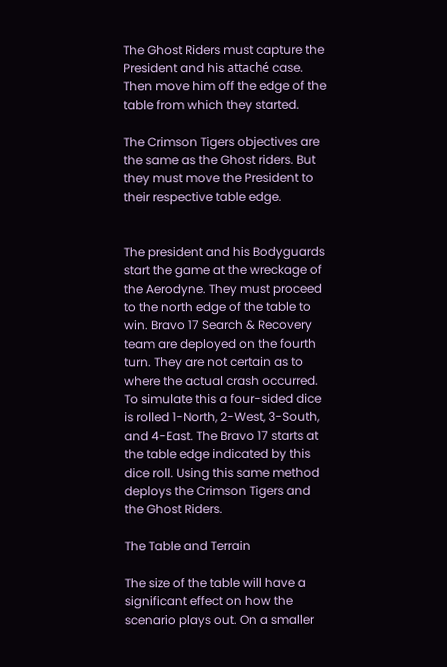The Ghost Riders must capture the President and his attaché case. Then move him off the edge of the table from which they started.

The Crimson Tigers objectives are the same as the Ghost riders. But they must move the President to their respective table edge.


The president and his Bodyguards start the game at the wreckage of the Aerodyne. They must proceed to the north edge of the table to win. Bravo 17 Search & Recovery team are deployed on the fourth turn. They are not certain as to where the actual crash occurred. To simulate this a four-sided dice is rolled 1-North, 2-West, 3-South, and 4-East. The Bravo 17 starts at the table edge indicated by this dice roll. Using this same method deploys the Crimson Tigers and the Ghost Riders.

The Table and Terrain

The size of the table will have a significant effect on how the scenario plays out. On a smaller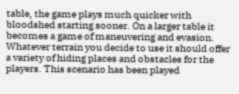table, the game plays much quicker with bloodshed starting sooner. On a larger table it becomes a game of maneuvering and evasion. Whatever terrain you decide to use it should offer a variety of hiding places and obstacles for the players. This scenario has been played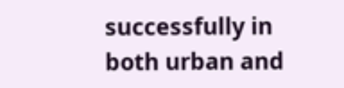successfully in both urban and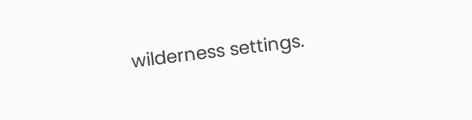wilderness settings.